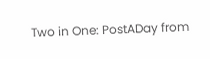Two in One: PostADay from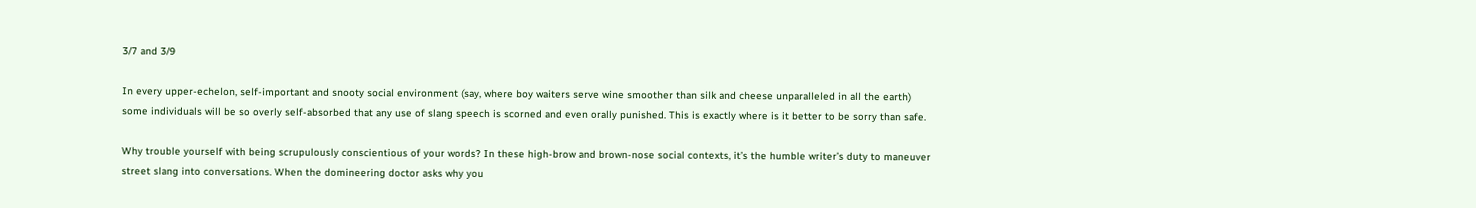3/7 and 3/9

In every upper-echelon, self-important and snooty social environment (say, where boy waiters serve wine smoother than silk and cheese unparalleled in all the earth) some individuals will be so overly self-absorbed that any use of slang speech is scorned and even orally punished. This is exactly where is it better to be sorry than safe.

Why trouble yourself with being scrupulously conscientious of your words? In these high-brow and brown-nose social contexts, it’s the humble writer’s duty to maneuver street slang into conversations. When the domineering doctor asks why you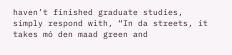haven’t finished graduate studies, simply respond with, “In da streets, it takes mó den maad green and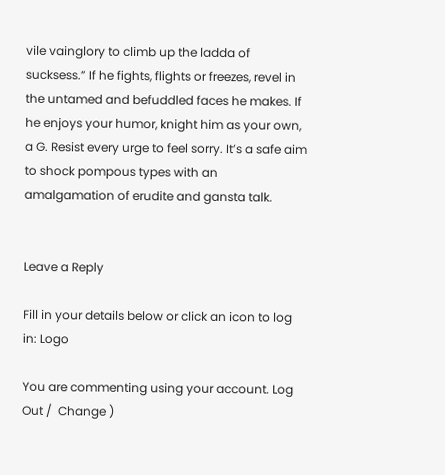vile vainglory to climb up the ladda of sucksess.” If he fights, flights or freezes, revel in the untamed and befuddled faces he makes. If he enjoys your humor, knight him as your own, a G. Resist every urge to feel sorry. It’s a safe aim to shock pompous types with an amalgamation of erudite and gansta talk.


Leave a Reply

Fill in your details below or click an icon to log in: Logo

You are commenting using your account. Log Out /  Change )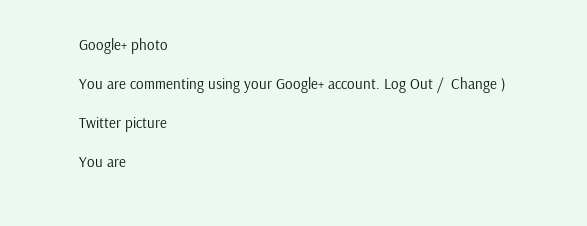Google+ photo

You are commenting using your Google+ account. Log Out /  Change )

Twitter picture

You are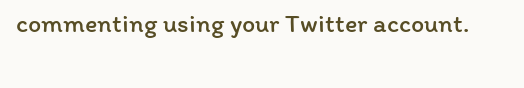commenting using your Twitter account.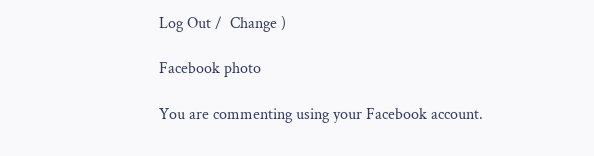Log Out /  Change )

Facebook photo

You are commenting using your Facebook account.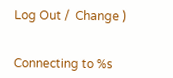Log Out /  Change )


Connecting to %s